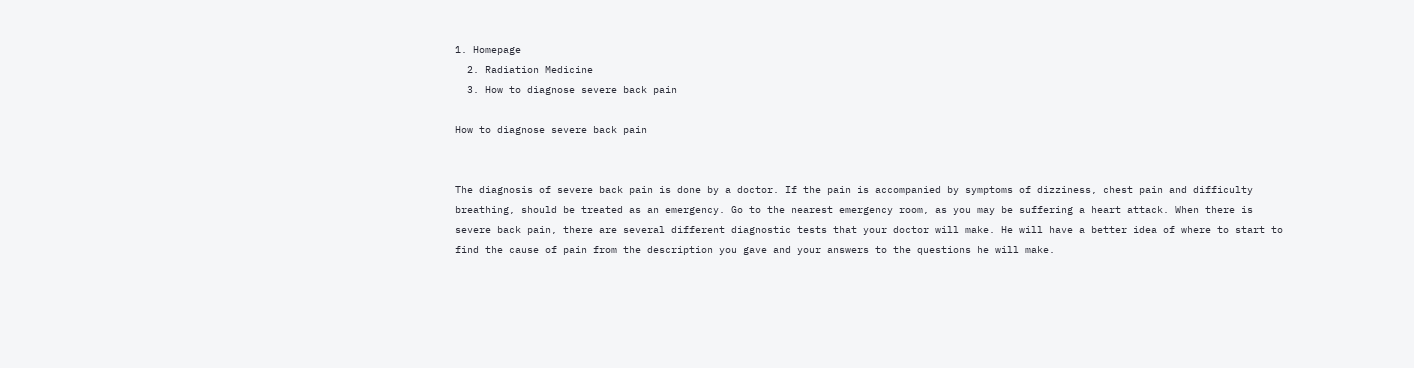1. Homepage
  2. Radiation Medicine
  3. How to diagnose severe back pain

How to diagnose severe back pain


The diagnosis of severe back pain is done by a doctor. If the pain is accompanied by symptoms of dizziness, chest pain and difficulty breathing, should be treated as an emergency. Go to the nearest emergency room, as you may be suffering a heart attack. When there is severe back pain, there are several different diagnostic tests that your doctor will make. He will have a better idea of where to start to find the cause of pain from the description you gave and your answers to the questions he will make.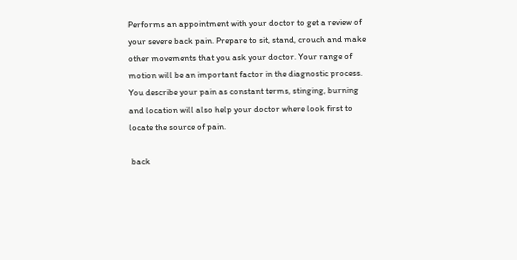Performs an appointment with your doctor to get a review of your severe back pain. Prepare to sit, stand, crouch and make other movements that you ask your doctor. Your range of motion will be an important factor in the diagnostic process. You describe your pain as constant terms, stinging, burning and location will also help your doctor where look first to locate the source of pain.

 back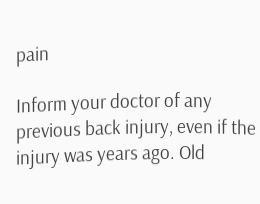pain

Inform your doctor of any previous back injury, even if the injury was years ago. Old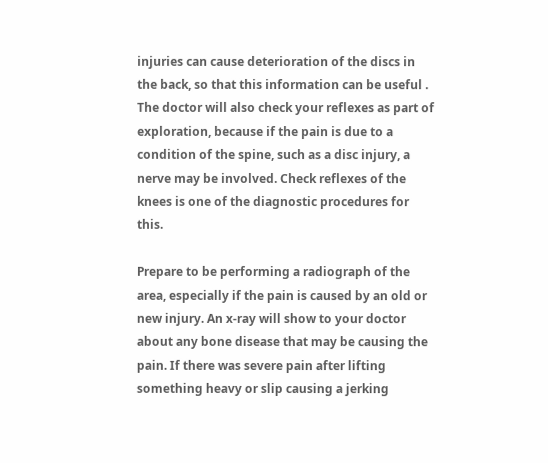injuries can cause deterioration of the discs in the back, so that this information can be useful . The doctor will also check your reflexes as part of exploration, because if the pain is due to a condition of the spine, such as a disc injury, a nerve may be involved. Check reflexes of the knees is one of the diagnostic procedures for this.

Prepare to be performing a radiograph of the area, especially if the pain is caused by an old or new injury. An x-ray will show to your doctor about any bone disease that may be causing the pain. If there was severe pain after lifting something heavy or slip causing a jerking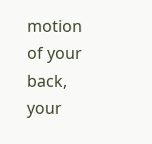motion of your back, your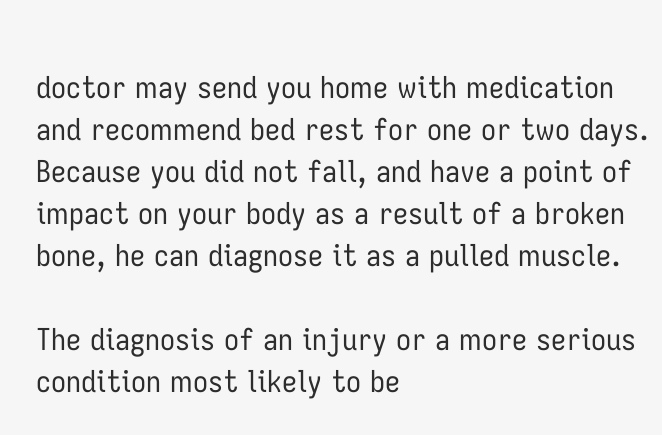doctor may send you home with medication and recommend bed rest for one or two days. Because you did not fall, and have a point of impact on your body as a result of a broken bone, he can diagnose it as a pulled muscle.

The diagnosis of an injury or a more serious condition most likely to be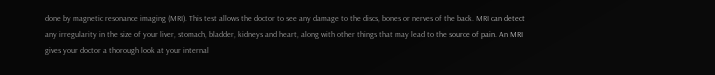done by magnetic resonance imaging (MRI). This test allows the doctor to see any damage to the discs, bones or nerves of the back. MRI can detect any irregularity in the size of your liver, stomach, bladder, kidneys and heart, along with other things that may lead to the source of pain. An MRI gives your doctor a thorough look at your internal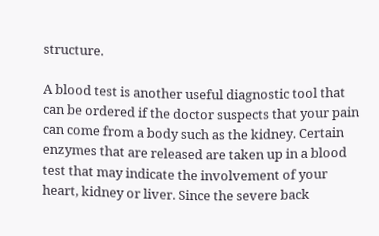structure.

A blood test is another useful diagnostic tool that can be ordered if the doctor suspects that your pain can come from a body such as the kidney. Certain enzymes that are released are taken up in a blood test that may indicate the involvement of your heart, kidney or liver. Since the severe back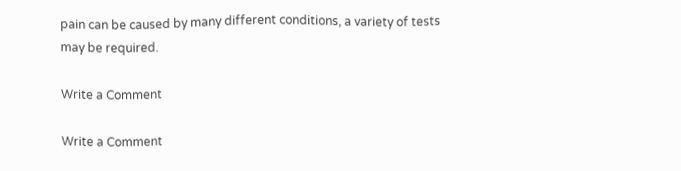pain can be caused by many different conditions, a variety of tests may be required.

Write a Comment

Write a Comment